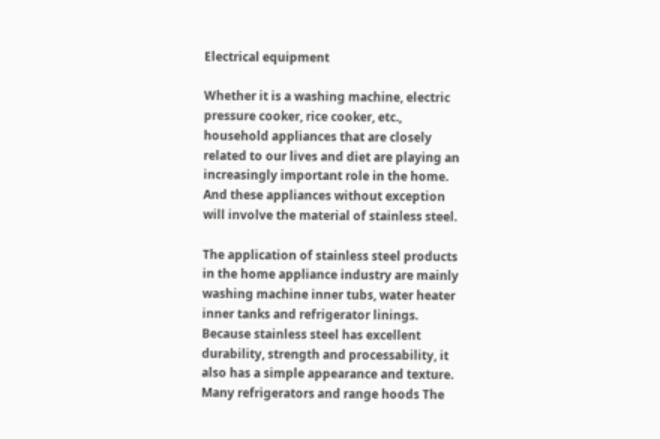Electrical equipment

Whether it is a washing machine, electric pressure cooker, rice cooker, etc., household appliances that are closely related to our lives and diet are playing an increasingly important role in the home. And these appliances without exception will involve the material of stainless steel.

The application of stainless steel products in the home appliance industry are mainly washing machine inner tubs, water heater inner tanks and refrigerator linings. Because stainless steel has excellent durability, strength and processability, it also has a simple appearance and texture. Many refrigerators and range hoods The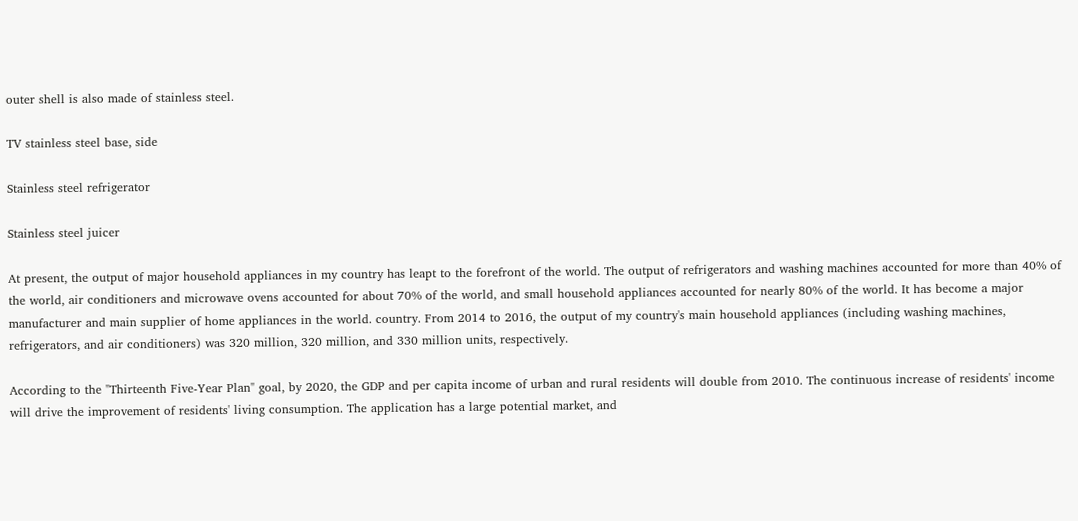outer shell is also made of stainless steel.

TV stainless steel base, side

Stainless steel refrigerator

Stainless steel juicer

At present, the output of major household appliances in my country has leapt to the forefront of the world. The output of refrigerators and washing machines accounted for more than 40% of the world, air conditioners and microwave ovens accounted for about 70% of the world, and small household appliances accounted for nearly 80% of the world. It has become a major manufacturer and main supplier of home appliances in the world. country. From 2014 to 2016, the output of my country's main household appliances (including washing machines, refrigerators, and air conditioners) was 320 million, 320 million, and 330 million units, respectively.

According to the "Thirteenth Five-Year Plan" goal, by 2020, the GDP and per capita income of urban and rural residents will double from 2010. The continuous increase of residents' income will drive the improvement of residents' living consumption. The application has a large potential market, and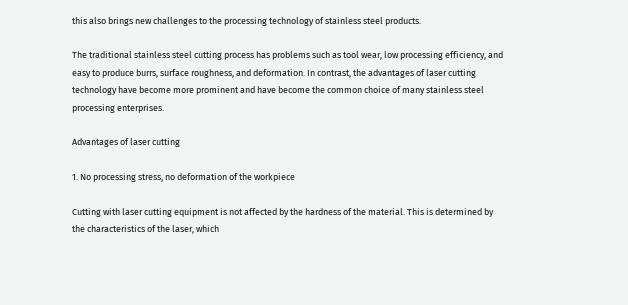this also brings new challenges to the processing technology of stainless steel products.

The traditional stainless steel cutting process has problems such as tool wear, low processing efficiency, and easy to produce burrs, surface roughness, and deformation. In contrast, the advantages of laser cutting technology have become more prominent and have become the common choice of many stainless steel processing enterprises.

Advantages of laser cutting

1. No processing stress, no deformation of the workpiece

Cutting with laser cutting equipment is not affected by the hardness of the material. This is determined by the characteristics of the laser, which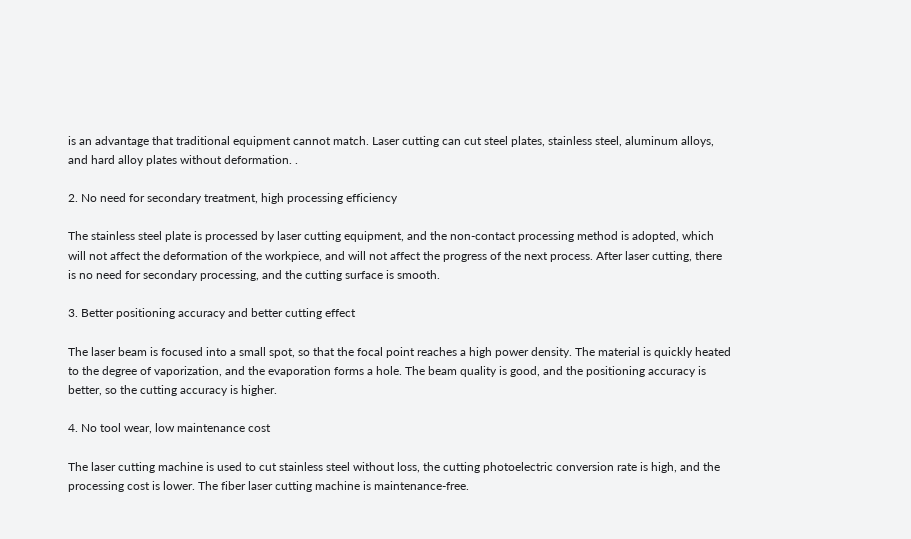is an advantage that traditional equipment cannot match. Laser cutting can cut steel plates, stainless steel, aluminum alloys, and hard alloy plates without deformation. .

2. No need for secondary treatment, high processing efficiency

The stainless steel plate is processed by laser cutting equipment, and the non-contact processing method is adopted, which will not affect the deformation of the workpiece, and will not affect the progress of the next process. After laser cutting, there is no need for secondary processing, and the cutting surface is smooth.

3. Better positioning accuracy and better cutting effect

The laser beam is focused into a small spot, so that the focal point reaches a high power density. The material is quickly heated to the degree of vaporization, and the evaporation forms a hole. The beam quality is good, and the positioning accuracy is better, so the cutting accuracy is higher.

4. No tool wear, low maintenance cost

The laser cutting machine is used to cut stainless steel without loss, the cutting photoelectric conversion rate is high, and the processing cost is lower. The fiber laser cutting machine is maintenance-free.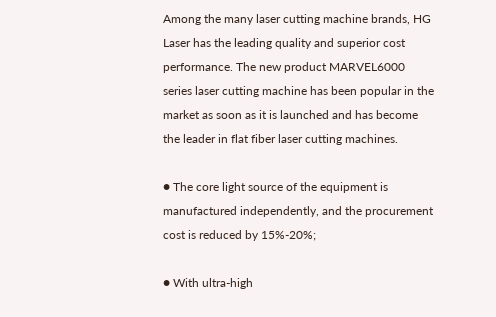Among the many laser cutting machine brands, HG Laser has the leading quality and superior cost performance. The new product MARVEL6000 series laser cutting machine has been popular in the market as soon as it is launched and has become the leader in flat fiber laser cutting machines.

● The core light source of the equipment is manufactured independently, and the procurement cost is reduced by 15%-20%;

● With ultra-high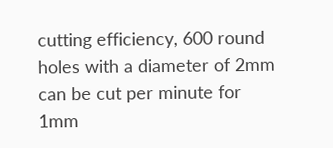cutting efficiency, 600 round holes with a diameter of 2mm can be cut per minute for 1mm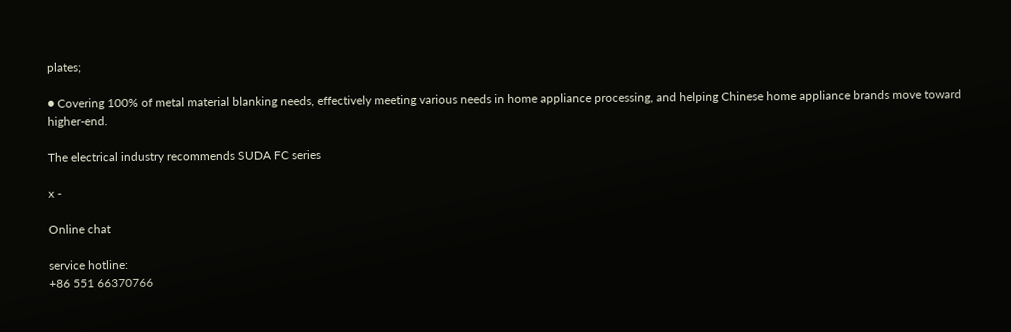plates;

● Covering 100% of metal material blanking needs, effectively meeting various needs in home appliance processing, and helping Chinese home appliance brands move toward higher-end.

The electrical industry recommends SUDA FC series

x -

Online chat

service hotline:
+86 551 66370766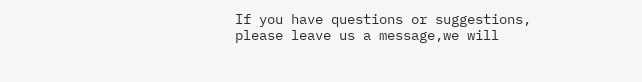If you have questions or suggestions, please leave us a message,we will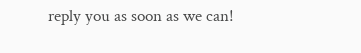reply you as soon as we can!